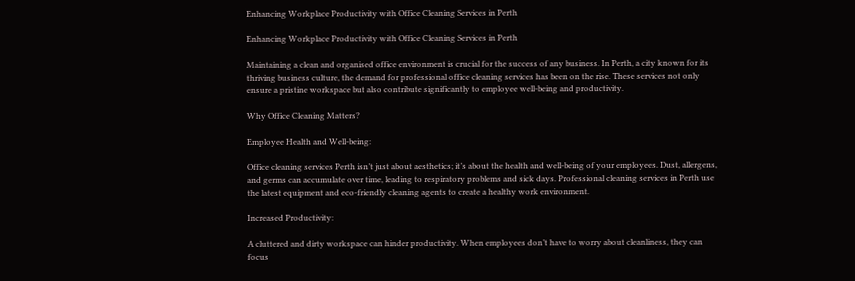Enhancing Workplace Productivity with Office Cleaning Services in Perth

Enhancing Workplace Productivity with Office Cleaning Services in Perth

Maintaining a clean and organised office environment is crucial for the success of any business. In Perth, a city known for its thriving business culture, the demand for professional office cleaning services has been on the rise. These services not only ensure a pristine workspace but also contribute significantly to employee well-being and productivity.

Why Office Cleaning Matters?

Employee Health and Well-being:

Office cleaning services Perth isn’t just about aesthetics; it’s about the health and well-being of your employees. Dust, allergens, and germs can accumulate over time, leading to respiratory problems and sick days. Professional cleaning services in Perth use the latest equipment and eco-friendly cleaning agents to create a healthy work environment.

Increased Productivity:

A cluttered and dirty workspace can hinder productivity. When employees don’t have to worry about cleanliness, they can focus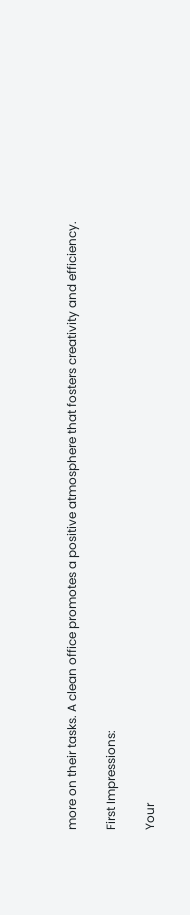more on their tasks. A clean office promotes a positive atmosphere that fosters creativity and efficiency.

First Impressions:

Your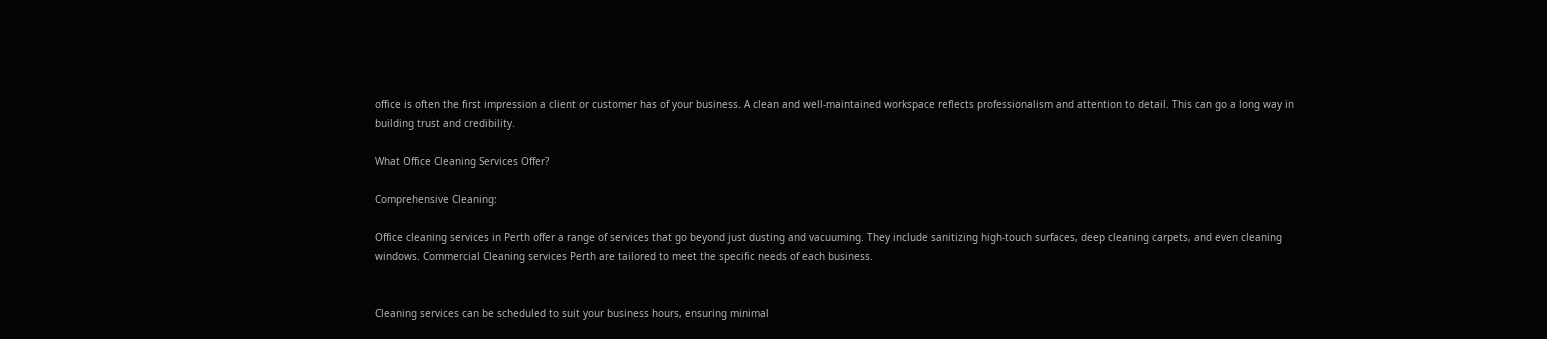office is often the first impression a client or customer has of your business. A clean and well-maintained workspace reflects professionalism and attention to detail. This can go a long way in building trust and credibility.

What Office Cleaning Services Offer?

Comprehensive Cleaning:

Office cleaning services in Perth offer a range of services that go beyond just dusting and vacuuming. They include sanitizing high-touch surfaces, deep cleaning carpets, and even cleaning windows. Commercial Cleaning services Perth are tailored to meet the specific needs of each business.


Cleaning services can be scheduled to suit your business hours, ensuring minimal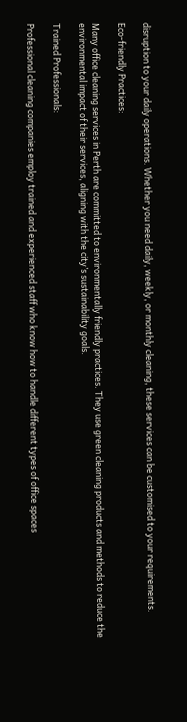disruption to your daily operations. Whether you need daily, weekly, or monthly cleaning, these services can be customised to your requirements.

Eco-friendly Practices:

Many office cleaning services in Perth are committed to environmentally friendly practices. They use green cleaning products and methods to reduce the environmental impact of their services, aligning with the city’s sustainability goals.

Trained Professionals:

Professional cleaning companies employ trained and experienced staff who know how to handle different types of office spaces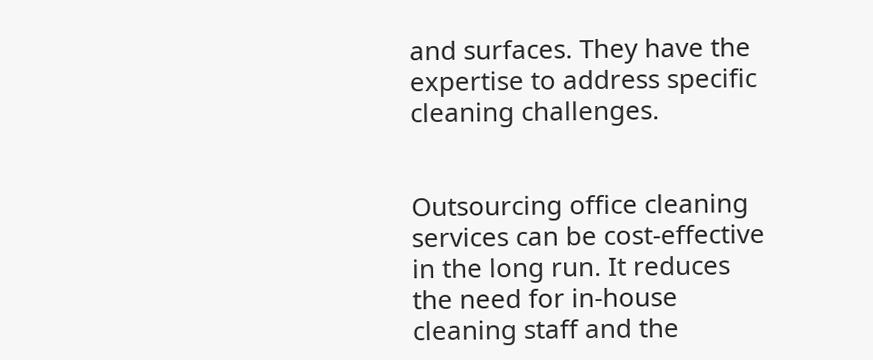and surfaces. They have the expertise to address specific cleaning challenges.


Outsourcing office cleaning services can be cost-effective in the long run. It reduces the need for in-house cleaning staff and the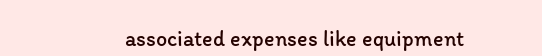associated expenses like equipment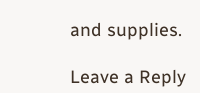and supplies.

Leave a Reply